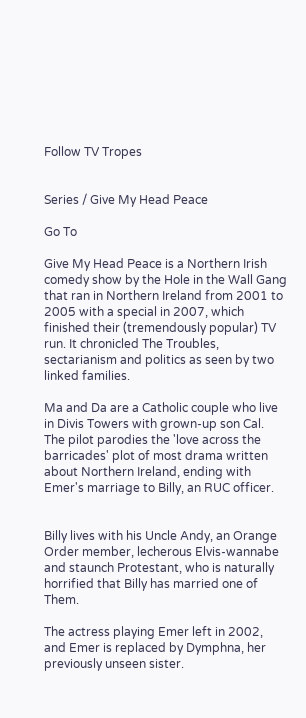Follow TV Tropes


Series / Give My Head Peace

Go To

Give My Head Peace is a Northern Irish comedy show by the Hole in the Wall Gang that ran in Northern Ireland from 2001 to 2005 with a special in 2007, which finished their (tremendously popular) TV run. It chronicled The Troubles, sectarianism and politics as seen by two linked families.

Ma and Da are a Catholic couple who live in Divis Towers with grown-up son Cal. The pilot parodies the 'love across the barricades' plot of most drama written about Northern Ireland, ending with Emer's marriage to Billy, an RUC officer.


Billy lives with his Uncle Andy, an Orange Order member, lecherous Elvis-wannabe and staunch Protestant, who is naturally horrified that Billy has married one of Them.

The actress playing Emer left in 2002, and Emer is replaced by Dymphna, her previously unseen sister.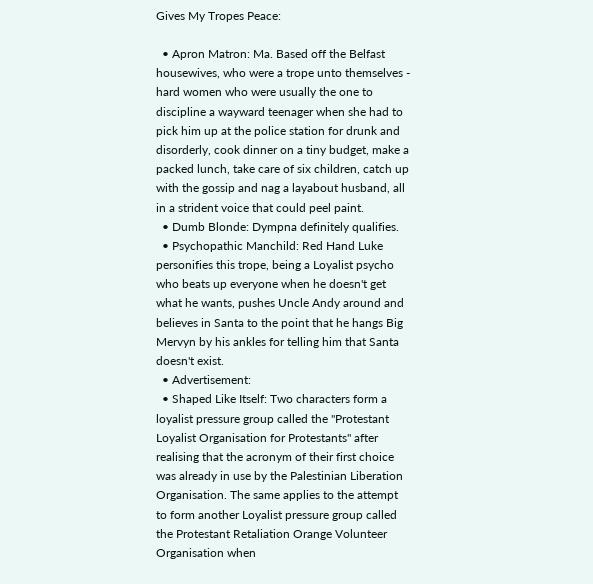Gives My Tropes Peace:

  • Apron Matron: Ma. Based off the Belfast housewives, who were a trope unto themselves - hard women who were usually the one to discipline a wayward teenager when she had to pick him up at the police station for drunk and disorderly, cook dinner on a tiny budget, make a packed lunch, take care of six children, catch up with the gossip and nag a layabout husband, all in a strident voice that could peel paint.
  • Dumb Blonde: Dympna definitely qualifies.
  • Psychopathic Manchild: Red Hand Luke personifies this trope, being a Loyalist psycho who beats up everyone when he doesn't get what he wants, pushes Uncle Andy around and believes in Santa to the point that he hangs Big Mervyn by his ankles for telling him that Santa doesn't exist.
  • Advertisement:
  • Shaped Like Itself: Two characters form a loyalist pressure group called the "Protestant Loyalist Organisation for Protestants" after realising that the acronym of their first choice was already in use by the Palestinian Liberation Organisation. The same applies to the attempt to form another Loyalist pressure group called the Protestant Retaliation Orange Volunteer Organisation when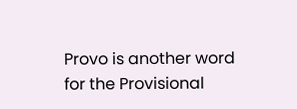Provo is another word for the Provisional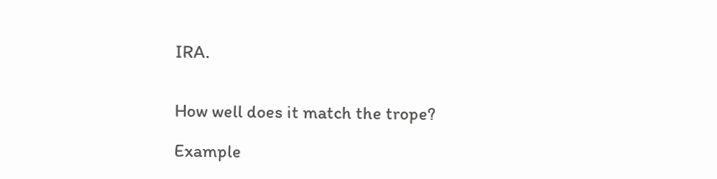IRA.


How well does it match the trope?

Example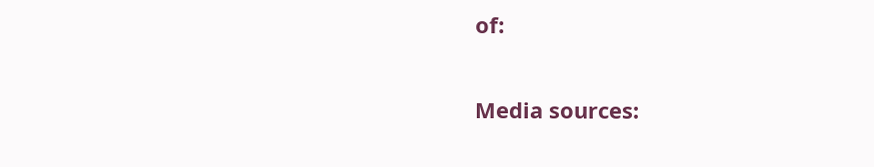of:


Media sources: